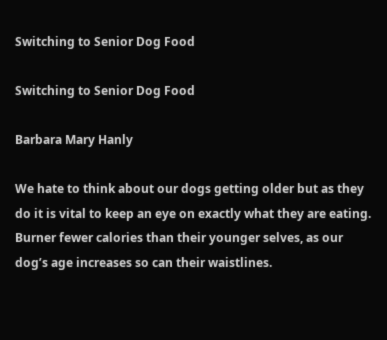Switching to Senior Dog Food

Switching to Senior Dog Food

Barbara Mary Hanly

We hate to think about our dogs getting older but as they do it is vital to keep an eye on exactly what they are eating. Burner fewer calories than their younger selves, as our dog’s age increases so can their waistlines.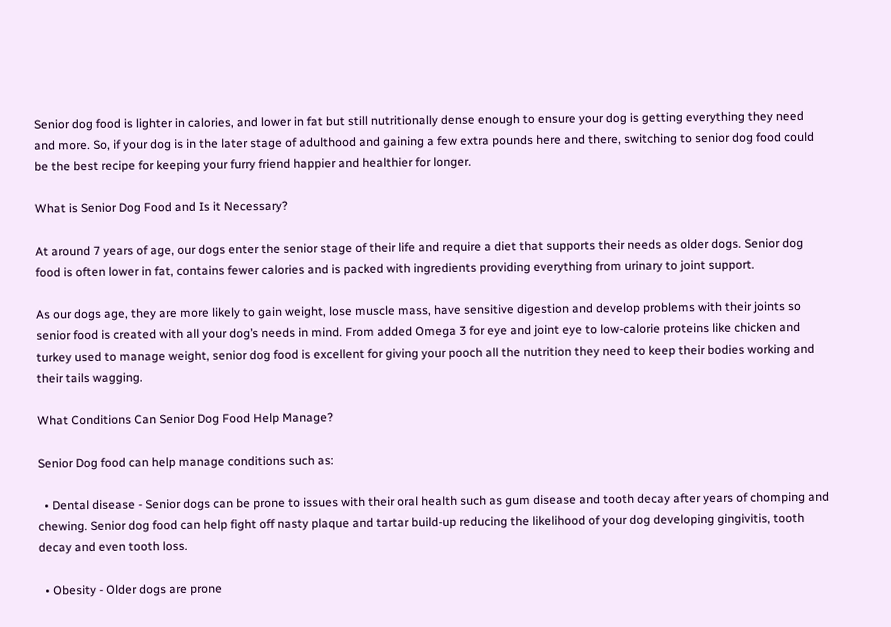Senior dog food is lighter in calories, and lower in fat but still nutritionally dense enough to ensure your dog is getting everything they need and more. So, if your dog is in the later stage of adulthood and gaining a few extra pounds here and there, switching to senior dog food could be the best recipe for keeping your furry friend happier and healthier for longer.

What is Senior Dog Food and Is it Necessary?

At around 7 years of age, our dogs enter the senior stage of their life and require a diet that supports their needs as older dogs. Senior dog food is often lower in fat, contains fewer calories and is packed with ingredients providing everything from urinary to joint support.

As our dogs age, they are more likely to gain weight, lose muscle mass, have sensitive digestion and develop problems with their joints so senior food is created with all your dog’s needs in mind. From added Omega 3 for eye and joint eye to low-calorie proteins like chicken and turkey used to manage weight, senior dog food is excellent for giving your pooch all the nutrition they need to keep their bodies working and their tails wagging.

What Conditions Can Senior Dog Food Help Manage?

Senior Dog food can help manage conditions such as:

  • Dental disease - Senior dogs can be prone to issues with their oral health such as gum disease and tooth decay after years of chomping and chewing. Senior dog food can help fight off nasty plaque and tartar build-up reducing the likelihood of your dog developing gingivitis, tooth decay and even tooth loss.

  • Obesity - Older dogs are prone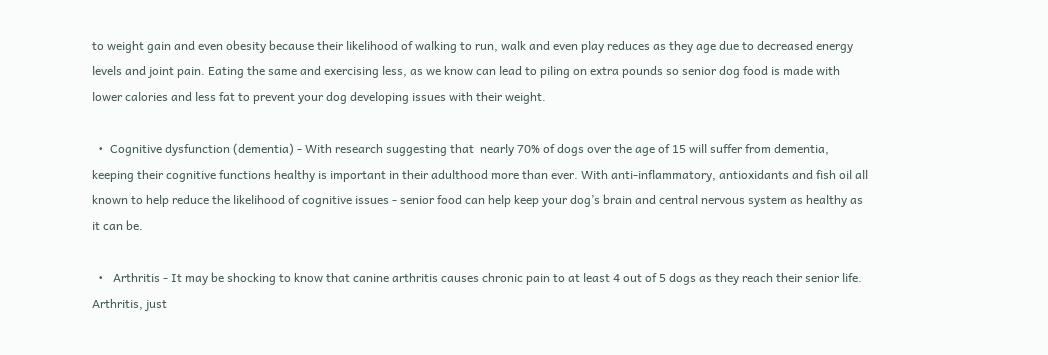to weight gain and even obesity because their likelihood of walking to run, walk and even play reduces as they age due to decreased energy levels and joint pain. Eating the same and exercising less, as we know can lead to piling on extra pounds so senior dog food is made with lower calories and less fat to prevent your dog developing issues with their weight.

  •  Cognitive dysfunction (dementia) - With research suggesting that  nearly 70% of dogs over the age of 15 will suffer from dementia, keeping their cognitive functions healthy is important in their adulthood more than ever. With anti-inflammatory, antioxidants and fish oil all known to help reduce the likelihood of cognitive issues - senior food can help keep your dog’s brain and central nervous system as healthy as it can be.

  •   Arthritis - It may be shocking to know that canine arthritis causes chronic pain to at least 4 out of 5 dogs as they reach their senior life. Arthritis, just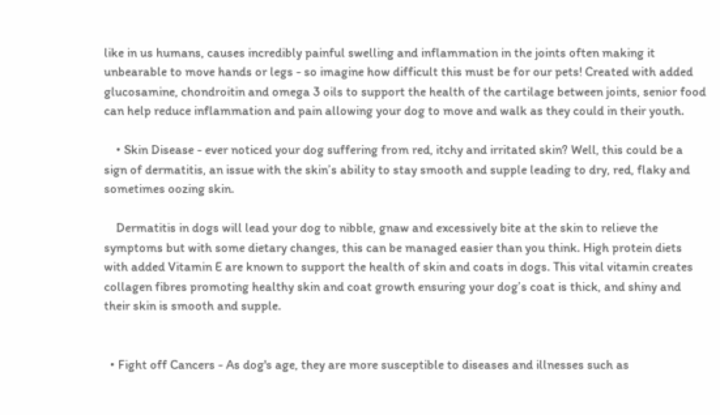like in us humans, causes incredibly painful swelling and inflammation in the joints often making it unbearable to move hands or legs - so imagine how difficult this must be for our pets! Created with added glucosamine, chondroitin and omega 3 oils to support the health of the cartilage between joints, senior food can help reduce inflammation and pain allowing your dog to move and walk as they could in their youth.

    • Skin Disease - ever noticed your dog suffering from red, itchy and irritated skin? Well, this could be a sign of dermatitis, an issue with the skin’s ability to stay smooth and supple leading to dry, red, flaky and sometimes oozing skin.

    Dermatitis in dogs will lead your dog to nibble, gnaw and excessively bite at the skin to relieve the symptoms but with some dietary changes, this can be managed easier than you think. High protein diets with added Vitamin E are known to support the health of skin and coats in dogs. This vital vitamin creates collagen fibres promoting healthy skin and coat growth ensuring your dog’s coat is thick, and shiny and their skin is smooth and supple.


  • Fight off Cancers - As dog's age, they are more susceptible to diseases and illnesses such as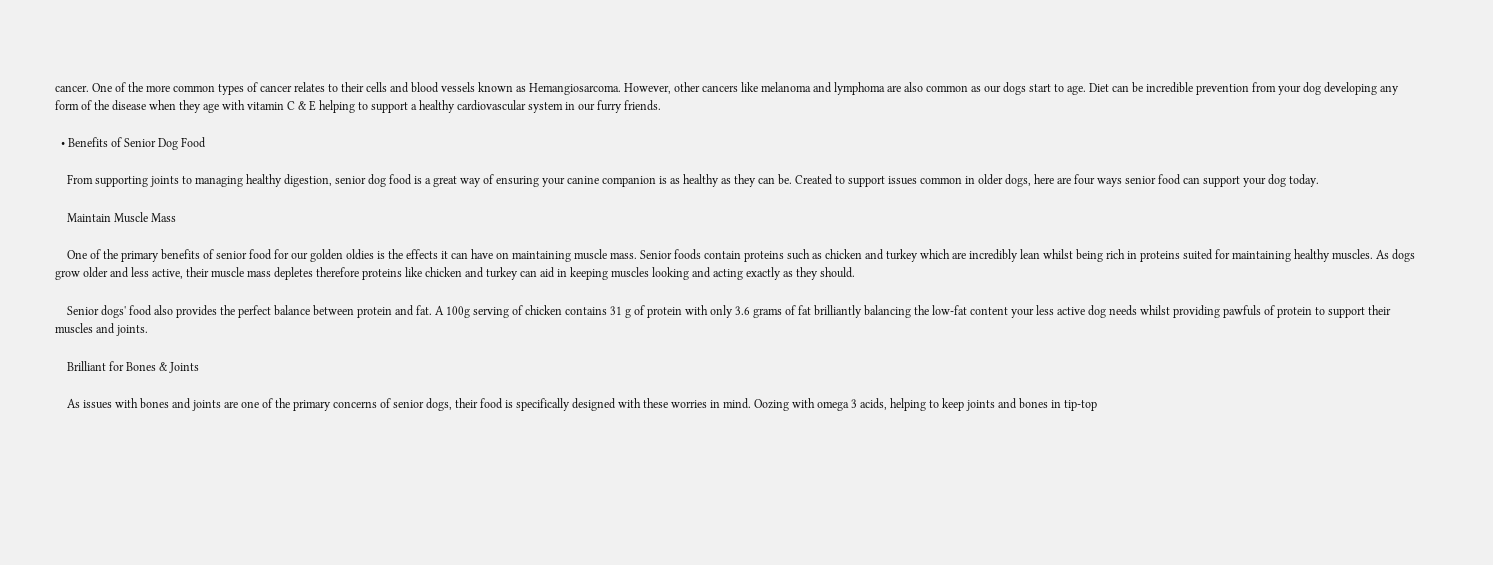cancer. One of the more common types of cancer relates to their cells and blood vessels known as Hemangiosarcoma. However, other cancers like melanoma and lymphoma are also common as our dogs start to age. Diet can be incredible prevention from your dog developing any form of the disease when they age with vitamin C & E helping to support a healthy cardiovascular system in our furry friends.

  • Benefits of Senior Dog Food

    From supporting joints to managing healthy digestion, senior dog food is a great way of ensuring your canine companion is as healthy as they can be. Created to support issues common in older dogs, here are four ways senior food can support your dog today.

    Maintain Muscle Mass

    One of the primary benefits of senior food for our golden oldies is the effects it can have on maintaining muscle mass. Senior foods contain proteins such as chicken and turkey which are incredibly lean whilst being rich in proteins suited for maintaining healthy muscles. As dogs grow older and less active, their muscle mass depletes therefore proteins like chicken and turkey can aid in keeping muscles looking and acting exactly as they should.

    Senior dogs' food also provides the perfect balance between protein and fat. A 100g serving of chicken contains 31 g of protein with only 3.6 grams of fat brilliantly balancing the low-fat content your less active dog needs whilst providing pawfuls of protein to support their muscles and joints.

    Brilliant for Bones & Joints

    As issues with bones and joints are one of the primary concerns of senior dogs, their food is specifically designed with these worries in mind. Oozing with omega 3 acids, helping to keep joints and bones in tip-top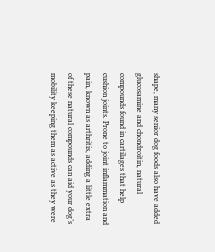shape, many senior dog foods also have added glucosamine and chondroitin, natural compounds found in cartilages that help cushion joints. Prone to joint inflammation and pain, known as arthritis, adding a little extra of these natural compounds can aid your dog’s mobility keeping them as active as they were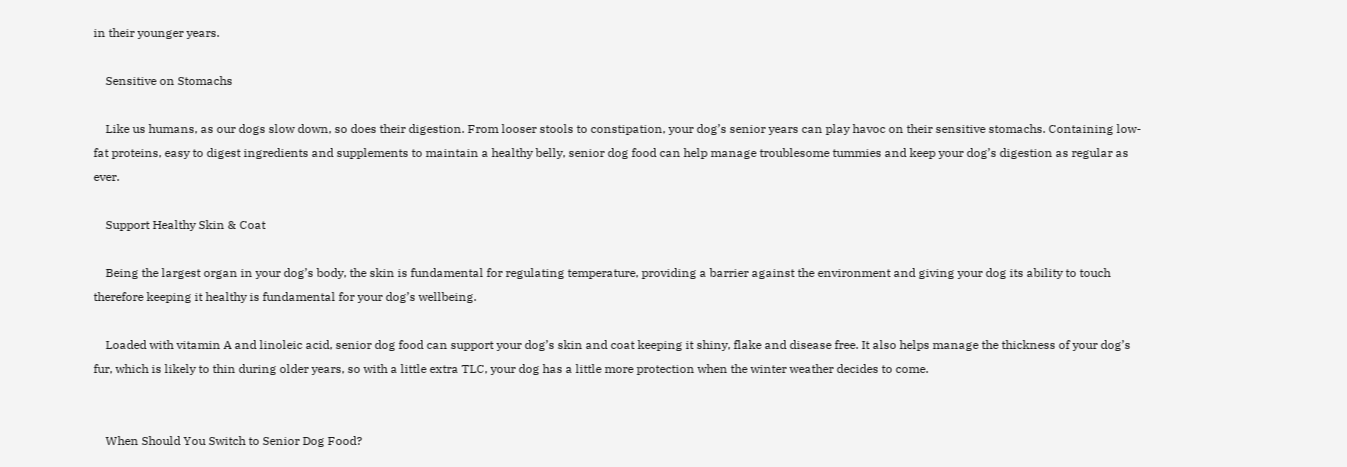in their younger years.

    Sensitive on Stomachs

    Like us humans, as our dogs slow down, so does their digestion. From looser stools to constipation, your dog’s senior years can play havoc on their sensitive stomachs. Containing low-fat proteins, easy to digest ingredients and supplements to maintain a healthy belly, senior dog food can help manage troublesome tummies and keep your dog’s digestion as regular as ever.

    Support Healthy Skin & Coat

    Being the largest organ in your dog’s body, the skin is fundamental for regulating temperature, providing a barrier against the environment and giving your dog its ability to touch therefore keeping it healthy is fundamental for your dog’s wellbeing.

    Loaded with vitamin A and linoleic acid, senior dog food can support your dog’s skin and coat keeping it shiny, flake and disease free. It also helps manage the thickness of your dog’s fur, which is likely to thin during older years, so with a little extra TLC, your dog has a little more protection when the winter weather decides to come.


    When Should You Switch to Senior Dog Food?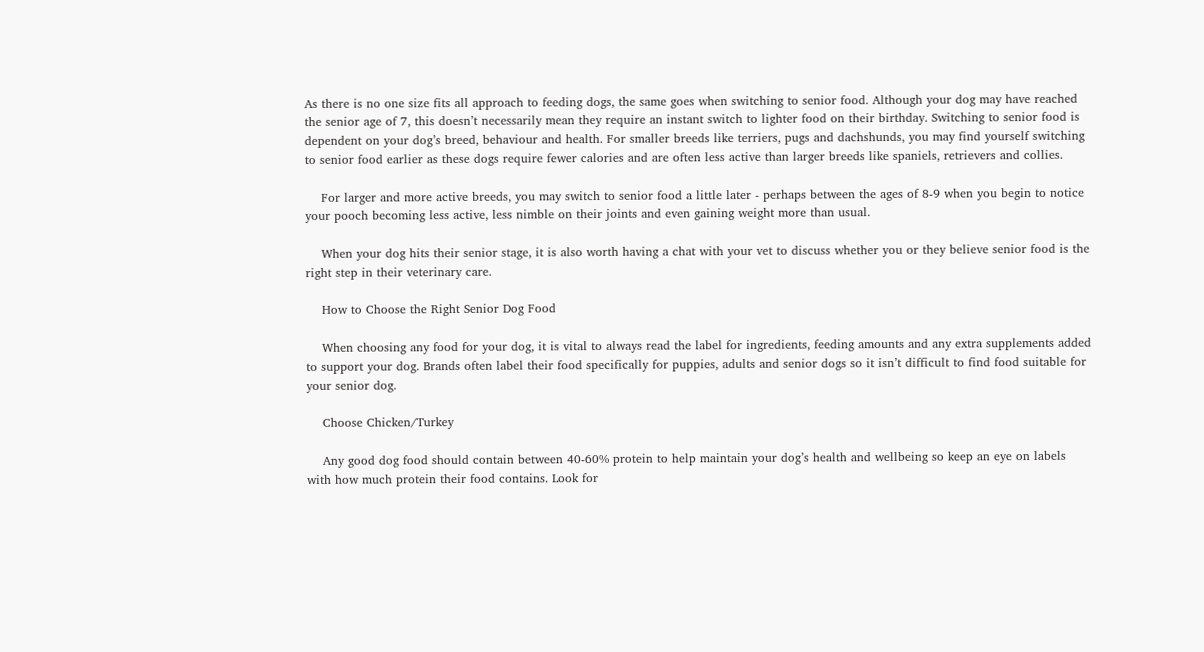As there is no one size fits all approach to feeding dogs, the same goes when switching to senior food. Although your dog may have reached the senior age of 7, this doesn’t necessarily mean they require an instant switch to lighter food on their birthday. Switching to senior food is dependent on your dog’s breed, behaviour and health. For smaller breeds like terriers, pugs and dachshunds, you may find yourself switching to senior food earlier as these dogs require fewer calories and are often less active than larger breeds like spaniels, retrievers and collies.

    For larger and more active breeds, you may switch to senior food a little later - perhaps between the ages of 8-9 when you begin to notice your pooch becoming less active, less nimble on their joints and even gaining weight more than usual.

    When your dog hits their senior stage, it is also worth having a chat with your vet to discuss whether you or they believe senior food is the right step in their veterinary care.

    How to Choose the Right Senior Dog Food

    When choosing any food for your dog, it is vital to always read the label for ingredients, feeding amounts and any extra supplements added to support your dog. Brands often label their food specifically for puppies, adults and senior dogs so it isn’t difficult to find food suitable for your senior dog.

    Choose Chicken/Turkey

    Any good dog food should contain between 40-60% protein to help maintain your dog’s health and wellbeing so keep an eye on labels with how much protein their food contains. Look for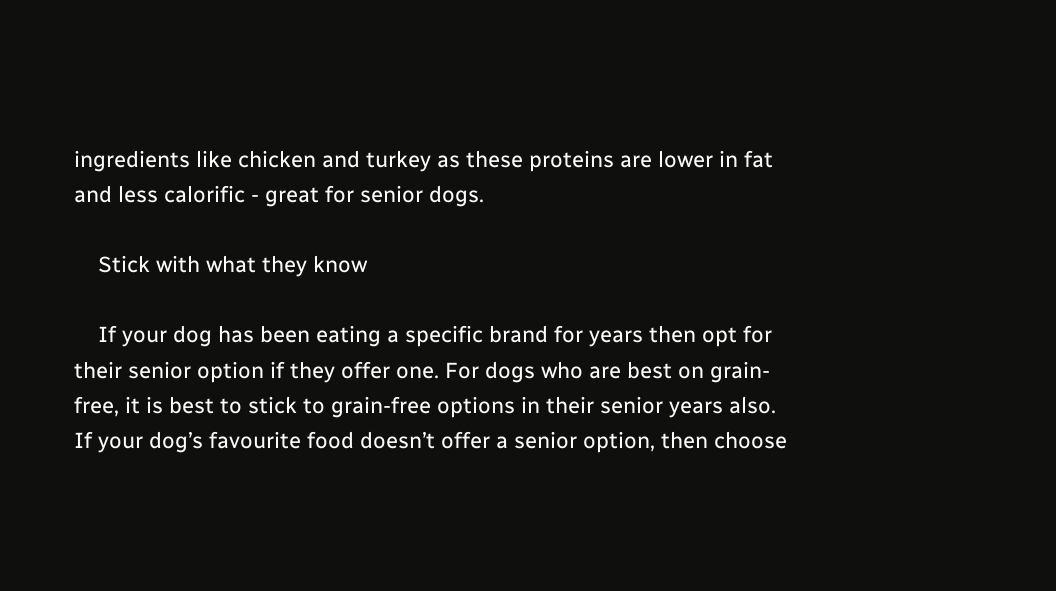ingredients like chicken and turkey as these proteins are lower in fat and less calorific - great for senior dogs.

    Stick with what they know

    If your dog has been eating a specific brand for years then opt for their senior option if they offer one. For dogs who are best on grain-free, it is best to stick to grain-free options in their senior years also. If your dog’s favourite food doesn’t offer a senior option, then choose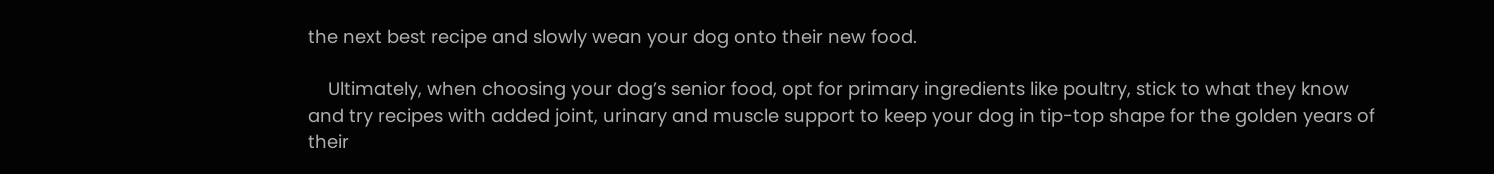the next best recipe and slowly wean your dog onto their new food.

    Ultimately, when choosing your dog’s senior food, opt for primary ingredients like poultry, stick to what they know and try recipes with added joint, urinary and muscle support to keep your dog in tip-top shape for the golden years of their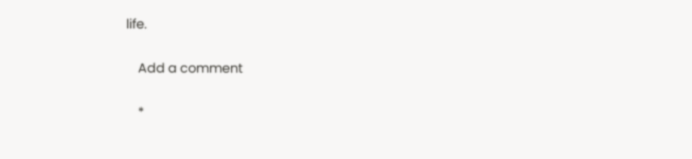life.

    Add a comment

    *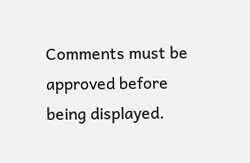Comments must be approved before being displayed.